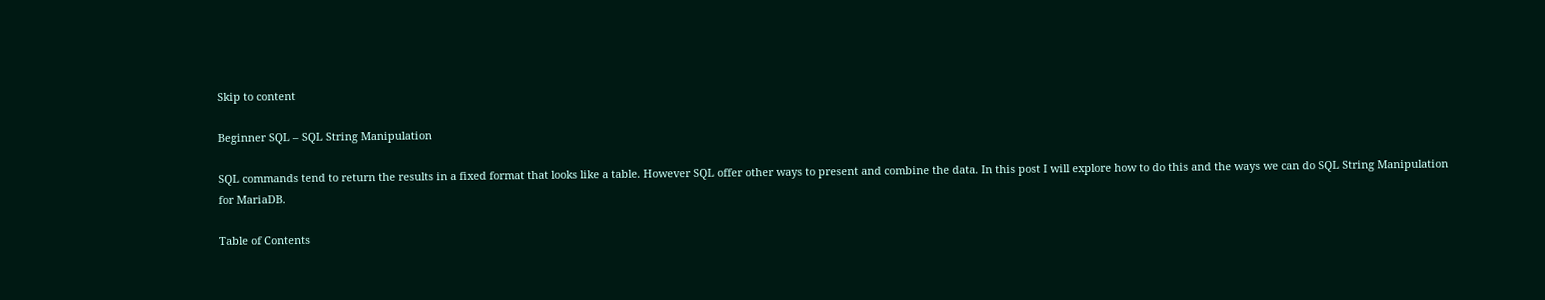Skip to content

Beginner SQL – SQL String Manipulation

SQL commands tend to return the results in a fixed format that looks like a table. However SQL offer other ways to present and combine the data. In this post I will explore how to do this and the ways we can do SQL String Manipulation for MariaDB.

Table of Contents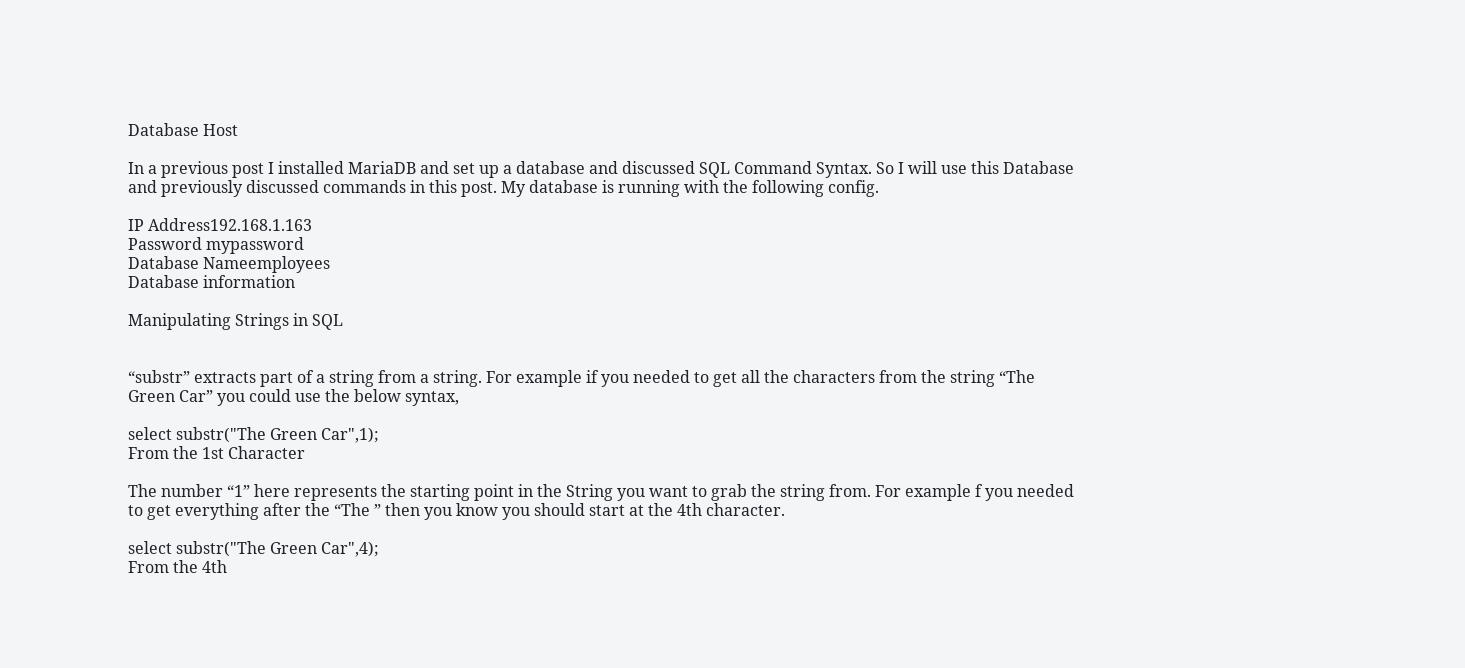Database Host

In a previous post I installed MariaDB and set up a database and discussed SQL Command Syntax. So I will use this Database and previously discussed commands in this post. My database is running with the following config.

IP Address192.168.1.163
Password mypassword
Database Nameemployees
Database information

Manipulating Strings in SQL


“substr” extracts part of a string from a string. For example if you needed to get all the characters from the string “The Green Car” you could use the below syntax,

select substr("The Green Car",1);
From the 1st Character

The number “1” here represents the starting point in the String you want to grab the string from. For example f you needed to get everything after the “The ” then you know you should start at the 4th character.

select substr("The Green Car",4);
From the 4th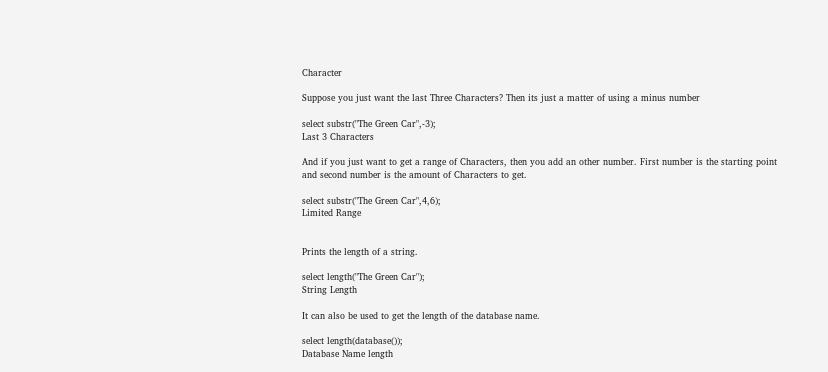Character

Suppose you just want the last Three Characters? Then its just a matter of using a minus number

select substr("The Green Car",-3);
Last 3 Characters

And if you just want to get a range of Characters, then you add an other number. First number is the starting point and second number is the amount of Characters to get.

select substr("The Green Car",4,6);
Limited Range


Prints the length of a string.

select length("The Green Car");
String Length

It can also be used to get the length of the database name.

select length(database());
Database Name length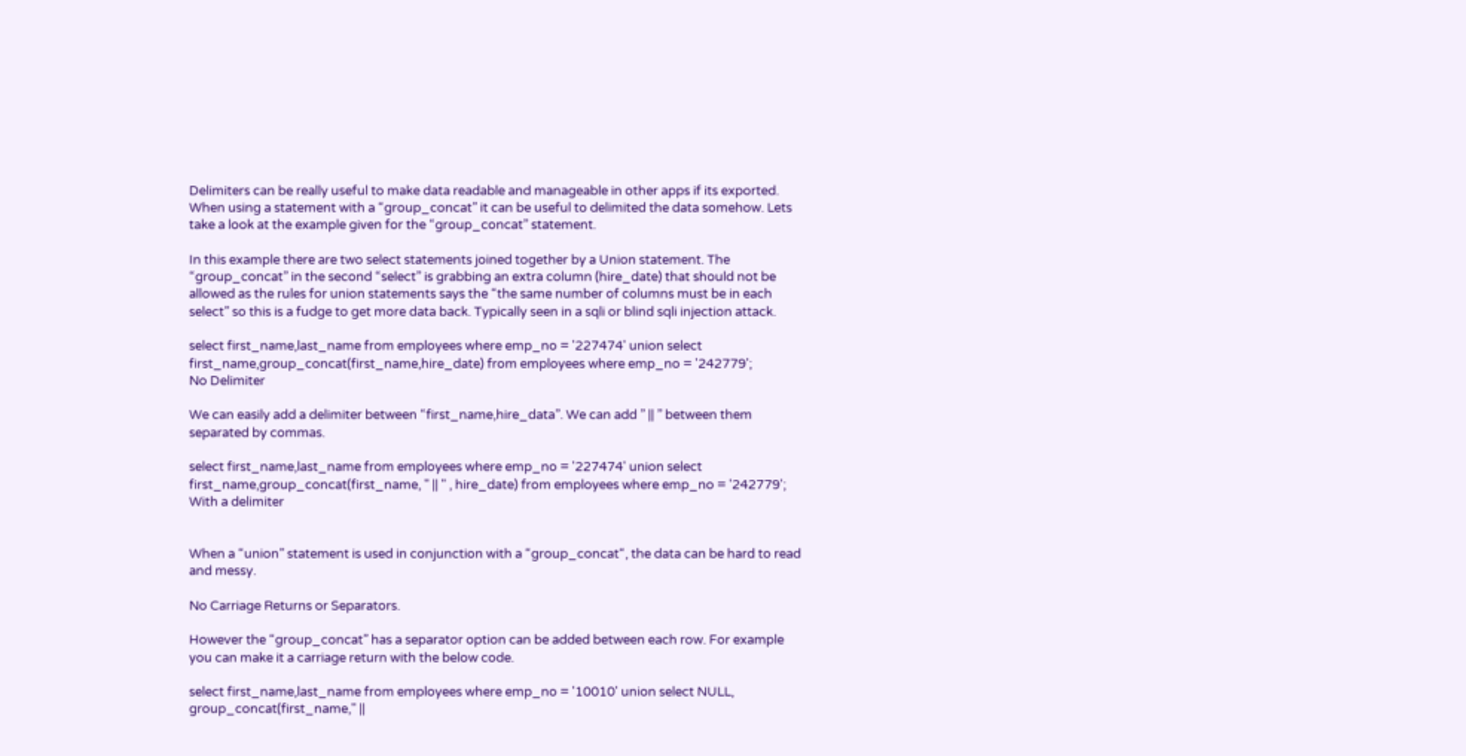Delimiters can be really useful to make data readable and manageable in other apps if its exported. When using a statement with a “group_concat” it can be useful to delimited the data somehow. Lets take a look at the example given for the “group_concat” statement.

In this example there are two select statements joined together by a Union statement. The “group_concat” in the second “select” is grabbing an extra column (hire_date) that should not be allowed as the rules for union statements says the “the same number of columns must be in each select” so this is a fudge to get more data back. Typically seen in a sqli or blind sqli injection attack.

select first_name,last_name from employees where emp_no = '227474' union select first_name,group_concat(first_name,hire_date) from employees where emp_no = '242779';
No Delimiter

We can easily add a delimiter between “first_name,hire_data”. We can add ” || ” between them separated by commas.

select first_name,last_name from employees where emp_no = '227474' union select first_name,group_concat(first_name, " || " , hire_date) from employees where emp_no = '242779';
With a delimiter


When a “union” statement is used in conjunction with a “group_concat“, the data can be hard to read and messy.

No Carriage Returns or Separators.

However the “group_concat” has a separator option can be added between each row. For example you can make it a carriage return with the below code.

select first_name,last_name from employees where emp_no = '10010' union select NULL, group_concat(first_name," ||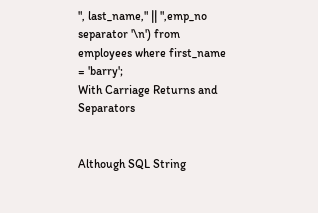", last_name," || ",emp_no separator '\n') from employees where first_name = 'barry';
With Carriage Returns and Separators


Although SQL String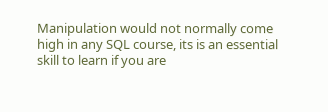Manipulation would not normally come high in any SQL course, its is an essential skill to learn if you are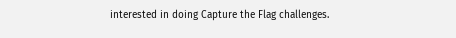interested in doing Capture the Flag challenges.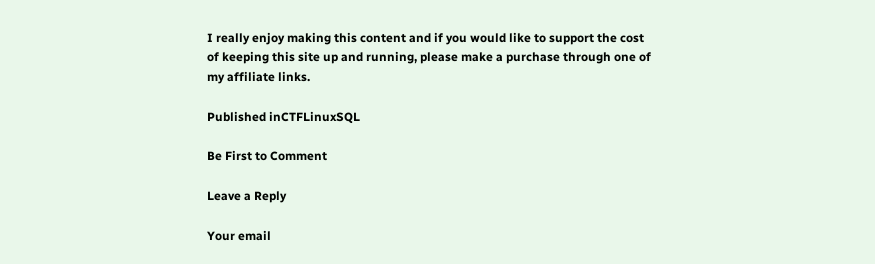I really enjoy making this content and if you would like to support the cost of keeping this site up and running, please make a purchase through one of my affiliate links.

Published inCTFLinuxSQL

Be First to Comment

Leave a Reply

Your email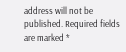address will not be published. Required fields are marked *